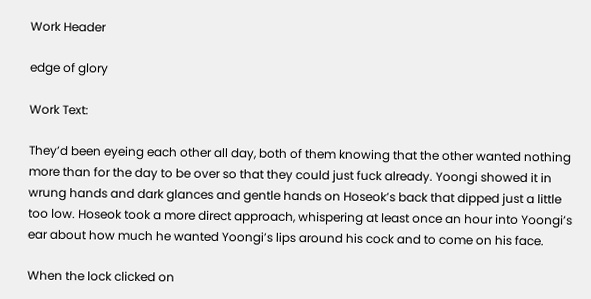Work Header

edge of glory

Work Text:

They’d been eyeing each other all day, both of them knowing that the other wanted nothing more than for the day to be over so that they could just fuck already. Yoongi showed it in wrung hands and dark glances and gentle hands on Hoseok’s back that dipped just a little too low. Hoseok took a more direct approach, whispering at least once an hour into Yoongi’s ear about how much he wanted Yoongi’s lips around his cock and to come on his face.

When the lock clicked on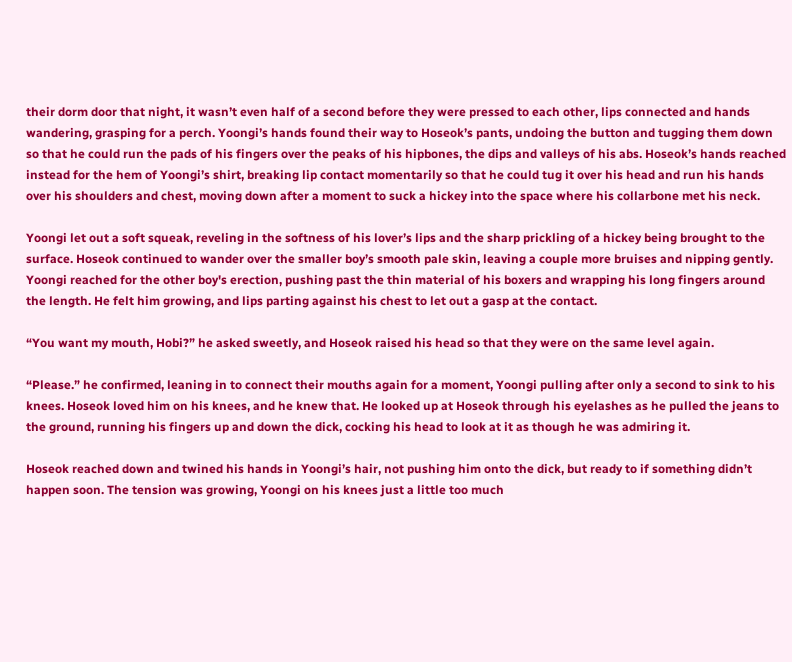their dorm door that night, it wasn’t even half of a second before they were pressed to each other, lips connected and hands wandering, grasping for a perch. Yoongi’s hands found their way to Hoseok’s pants, undoing the button and tugging them down so that he could run the pads of his fingers over the peaks of his hipbones, the dips and valleys of his abs. Hoseok’s hands reached instead for the hem of Yoongi’s shirt, breaking lip contact momentarily so that he could tug it over his head and run his hands over his shoulders and chest, moving down after a moment to suck a hickey into the space where his collarbone met his neck.

Yoongi let out a soft squeak, reveling in the softness of his lover’s lips and the sharp prickling of a hickey being brought to the surface. Hoseok continued to wander over the smaller boy’s smooth pale skin, leaving a couple more bruises and nipping gently. Yoongi reached for the other boy's erection, pushing past the thin material of his boxers and wrapping his long fingers around the length. He felt him growing, and lips parting against his chest to let out a gasp at the contact.

“You want my mouth, Hobi?” he asked sweetly, and Hoseok raised his head so that they were on the same level again.

“Please.” he confirmed, leaning in to connect their mouths again for a moment, Yoongi pulling after only a second to sink to his knees. Hoseok loved him on his knees, and he knew that. He looked up at Hoseok through his eyelashes as he pulled the jeans to the ground, running his fingers up and down the dick, cocking his head to look at it as though he was admiring it.

Hoseok reached down and twined his hands in Yoongi’s hair, not pushing him onto the dick, but ready to if something didn’t happen soon. The tension was growing, Yoongi on his knees just a little too much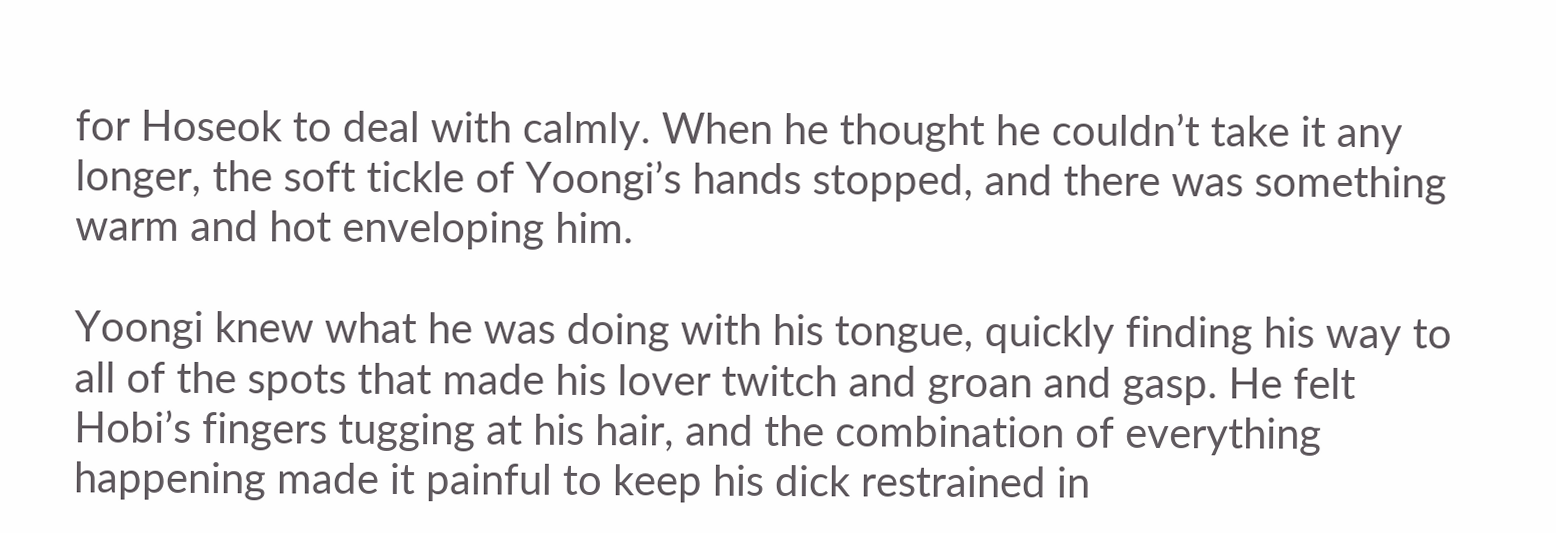for Hoseok to deal with calmly. When he thought he couldn’t take it any longer, the soft tickle of Yoongi’s hands stopped, and there was something warm and hot enveloping him.

Yoongi knew what he was doing with his tongue, quickly finding his way to all of the spots that made his lover twitch and groan and gasp. He felt Hobi’s fingers tugging at his hair, and the combination of everything happening made it painful to keep his dick restrained in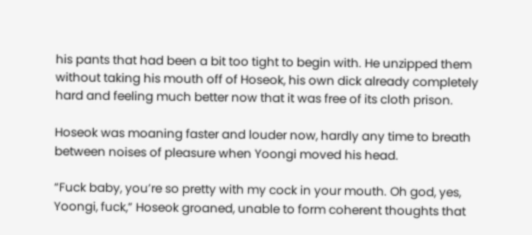his pants that had been a bit too tight to begin with. He unzipped them without taking his mouth off of Hoseok, his own dick already completely hard and feeling much better now that it was free of its cloth prison.

Hoseok was moaning faster and louder now, hardly any time to breath between noises of pleasure when Yoongi moved his head.

“Fuck baby, you’re so pretty with my cock in your mouth. Oh god, yes, Yoongi, fuck,” Hoseok groaned, unable to form coherent thoughts that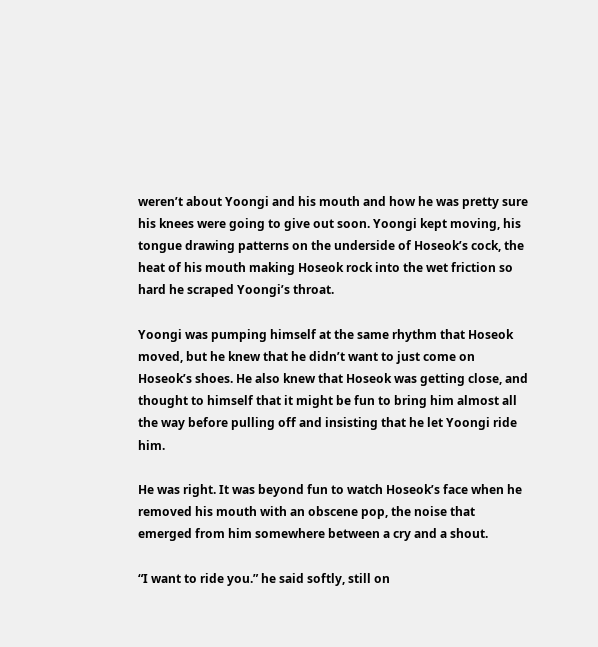weren’t about Yoongi and his mouth and how he was pretty sure his knees were going to give out soon. Yoongi kept moving, his tongue drawing patterns on the underside of Hoseok’s cock, the heat of his mouth making Hoseok rock into the wet friction so hard he scraped Yoongi’s throat.

Yoongi was pumping himself at the same rhythm that Hoseok moved, but he knew that he didn’t want to just come on Hoseok’s shoes. He also knew that Hoseok was getting close, and thought to himself that it might be fun to bring him almost all the way before pulling off and insisting that he let Yoongi ride him.

He was right. It was beyond fun to watch Hoseok’s face when he removed his mouth with an obscene pop, the noise that emerged from him somewhere between a cry and a shout.

“I want to ride you.” he said softly, still on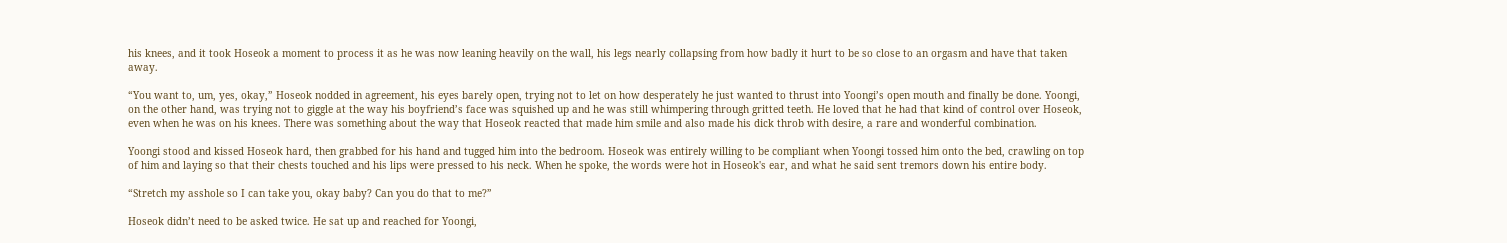his knees, and it took Hoseok a moment to process it as he was now leaning heavily on the wall, his legs nearly collapsing from how badly it hurt to be so close to an orgasm and have that taken away.

“You want to, um, yes, okay,” Hoseok nodded in agreement, his eyes barely open, trying not to let on how desperately he just wanted to thrust into Yoongi’s open mouth and finally be done. Yoongi, on the other hand, was trying not to giggle at the way his boyfriend’s face was squished up and he was still whimpering through gritted teeth. He loved that he had that kind of control over Hoseok, even when he was on his knees. There was something about the way that Hoseok reacted that made him smile and also made his dick throb with desire, a rare and wonderful combination.

Yoongi stood and kissed Hoseok hard, then grabbed for his hand and tugged him into the bedroom. Hoseok was entirely willing to be compliant when Yoongi tossed him onto the bed, crawling on top of him and laying so that their chests touched and his lips were pressed to his neck. When he spoke, the words were hot in Hoseok's ear, and what he said sent tremors down his entire body.

“Stretch my asshole so I can take you, okay baby? Can you do that to me?”

Hoseok didn’t need to be asked twice. He sat up and reached for Yoongi,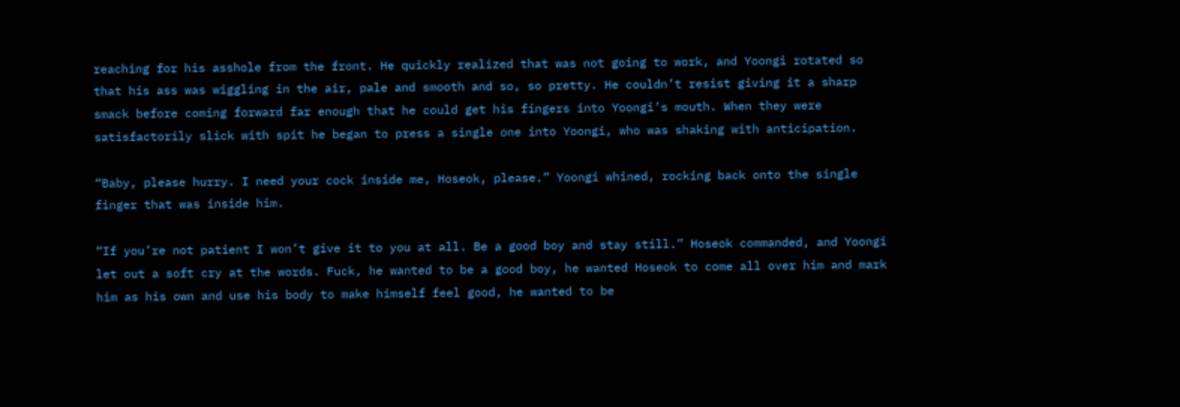reaching for his asshole from the front. He quickly realized that was not going to work, and Yoongi rotated so that his ass was wiggling in the air, pale and smooth and so, so pretty. He couldn’t resist giving it a sharp smack before coming forward far enough that he could get his fingers into Yoongi’s mouth. When they were satisfactorily slick with spit he began to press a single one into Yoongi, who was shaking with anticipation.

“Baby, please hurry. I need your cock inside me, Hoseok, please.” Yoongi whined, rocking back onto the single finger that was inside him.

“If you’re not patient I won’t give it to you at all. Be a good boy and stay still.” Hoseok commanded, and Yoongi let out a soft cry at the words. Fuck, he wanted to be a good boy, he wanted Hoseok to come all over him and mark him as his own and use his body to make himself feel good, he wanted to be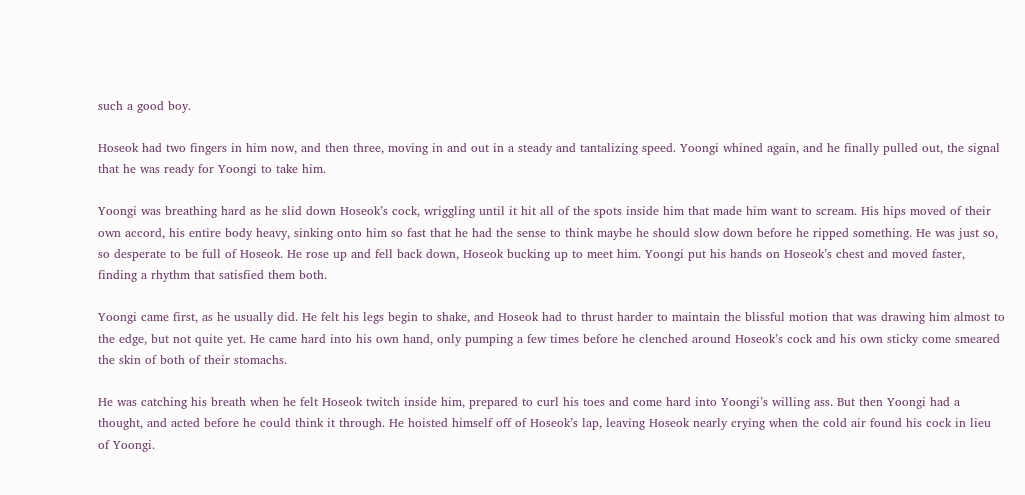such a good boy.

Hoseok had two fingers in him now, and then three, moving in and out in a steady and tantalizing speed. Yoongi whined again, and he finally pulled out, the signal that he was ready for Yoongi to take him.

Yoongi was breathing hard as he slid down Hoseok’s cock, wriggling until it hit all of the spots inside him that made him want to scream. His hips moved of their own accord, his entire body heavy, sinking onto him so fast that he had the sense to think maybe he should slow down before he ripped something. He was just so, so desperate to be full of Hoseok. He rose up and fell back down, Hoseok bucking up to meet him. Yoongi put his hands on Hoseok’s chest and moved faster, finding a rhythm that satisfied them both.

Yoongi came first, as he usually did. He felt his legs begin to shake, and Hoseok had to thrust harder to maintain the blissful motion that was drawing him almost to the edge, but not quite yet. He came hard into his own hand, only pumping a few times before he clenched around Hoseok’s cock and his own sticky come smeared the skin of both of their stomachs.

He was catching his breath when he felt Hoseok twitch inside him, prepared to curl his toes and come hard into Yoongi’s willing ass. But then Yoongi had a thought, and acted before he could think it through. He hoisted himself off of Hoseok’s lap, leaving Hoseok nearly crying when the cold air found his cock in lieu of Yoongi.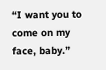“I want you to come on my face, baby.”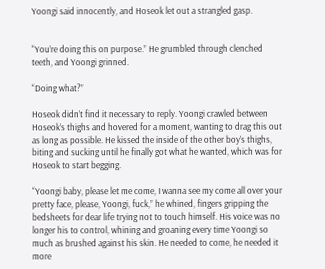Yoongi said innocently, and Hoseok let out a strangled gasp.


“You’re doing this on purpose.” He grumbled through clenched teeth, and Yoongi grinned.

“Doing what?”

Hoseok didn’t find it necessary to reply. Yoongi crawled between Hoseok’s thighs and hovered for a moment, wanting to drag this out as long as possible. He kissed the inside of the other boy’s thighs, biting and sucking until he finally got what he wanted, which was for Hoseok to start begging.

“Yoongi baby, please let me come, I wanna see my come all over your pretty face, please, Yoongi, fuck,” he whined, fingers gripping the bedsheets for dear life trying not to touch himself. His voice was no longer his to control, whining and groaning every time Yoongi so much as brushed against his skin. He needed to come, he needed it more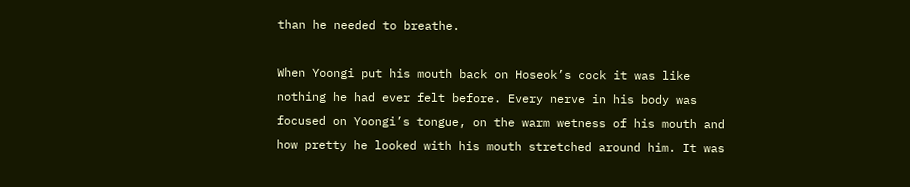than he needed to breathe.

When Yoongi put his mouth back on Hoseok’s cock it was like nothing he had ever felt before. Every nerve in his body was focused on Yoongi’s tongue, on the warm wetness of his mouth and how pretty he looked with his mouth stretched around him. It was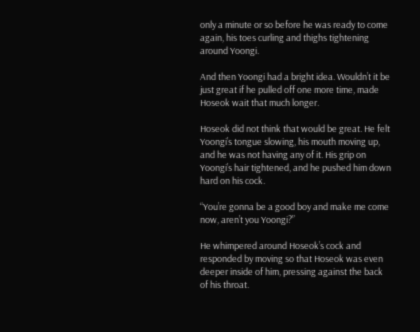only a minute or so before he was ready to come again, his toes curling and thighs tightening around Yoongi.

And then Yoongi had a bright idea. Wouldn’t it be just great if he pulled off one more time, made Hoseok wait that much longer.

Hoseok did not think that would be great. He felt Yoongi’s tongue slowing, his mouth moving up, and he was not having any of it. His grip on Yoongi’s hair tightened, and he pushed him down hard on his cock.

“You’re gonna be a good boy and make me come now, aren’t you Yoongi?”

He whimpered around Hoseok’s cock and responded by moving so that Hoseok was even deeper inside of him, pressing against the back of his throat.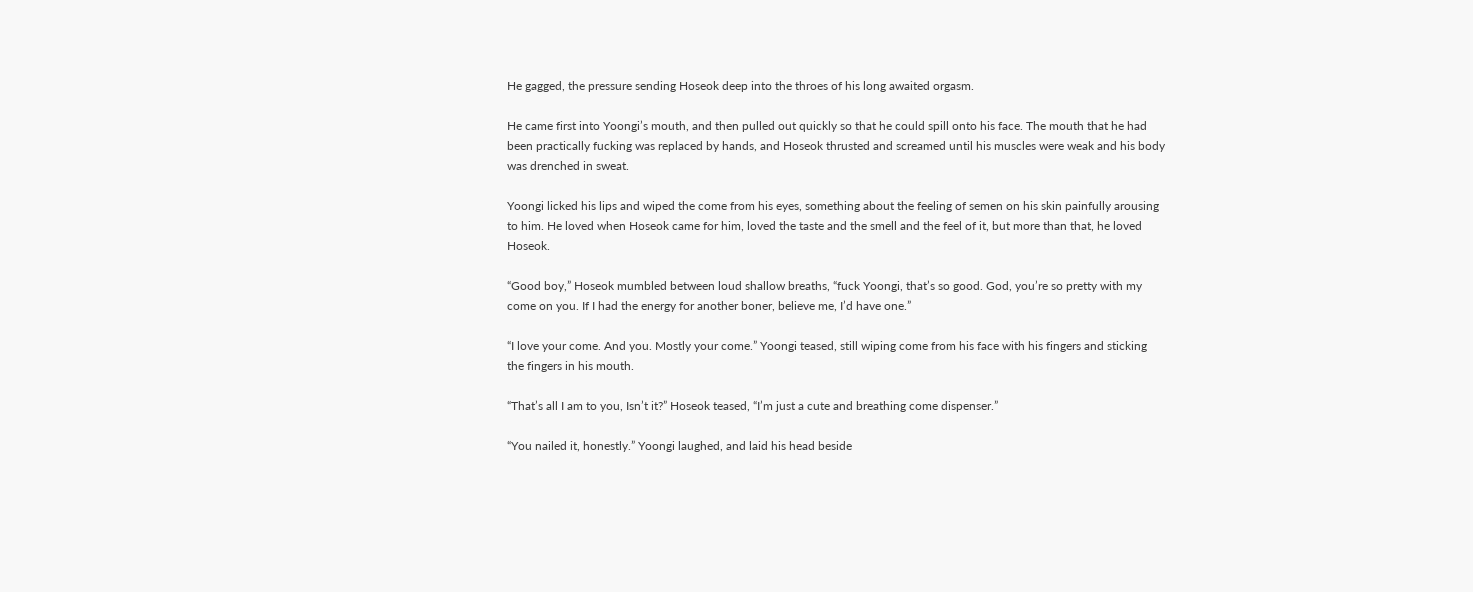He gagged, the pressure sending Hoseok deep into the throes of his long awaited orgasm.

He came first into Yoongi’s mouth, and then pulled out quickly so that he could spill onto his face. The mouth that he had been practically fucking was replaced by hands, and Hoseok thrusted and screamed until his muscles were weak and his body was drenched in sweat.

Yoongi licked his lips and wiped the come from his eyes, something about the feeling of semen on his skin painfully arousing to him. He loved when Hoseok came for him, loved the taste and the smell and the feel of it, but more than that, he loved Hoseok.

“Good boy,” Hoseok mumbled between loud shallow breaths, “fuck Yoongi, that’s so good. God, you’re so pretty with my come on you. If I had the energy for another boner, believe me, I’d have one.”

“I love your come. And you. Mostly your come.” Yoongi teased, still wiping come from his face with his fingers and sticking the fingers in his mouth.

“That’s all I am to you, Isn’t it?” Hoseok teased, “I’m just a cute and breathing come dispenser.”

“You nailed it, honestly.” Yoongi laughed, and laid his head beside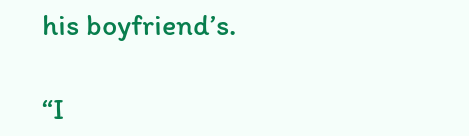his boyfriend’s.

“I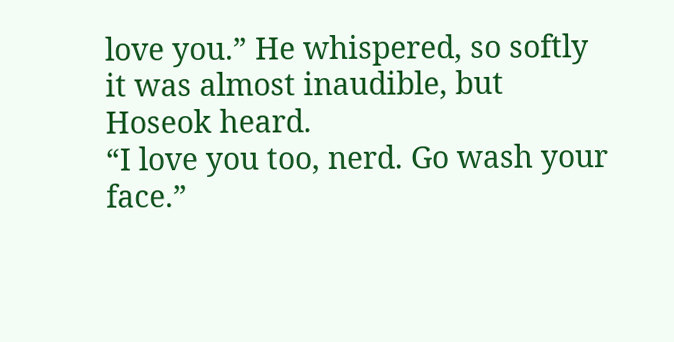love you.” He whispered, so softly it was almost inaudible, but Hoseok heard.
“I love you too, nerd. Go wash your face.”